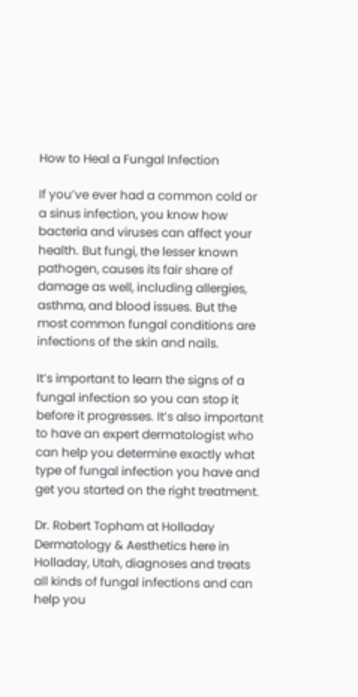How to Heal a Fungal Infection

If you’ve ever had a common cold or a sinus infection, you know how bacteria and viruses can affect your health. But fungi, the lesser known pathogen, causes its fair share of damage as well, including allergies, asthma, and blood issues. But the most common fungal conditions are infections of the skin and nails.

It’s important to learn the signs of a fungal infection so you can stop it before it progresses. It’s also important to have an expert dermatologist who can help you determine exactly what type of fungal infection you have and get you started on the right treatment.

Dr. Robert Topham at Holladay Dermatology & Aesthetics here in Holladay, Utah, diagnoses and treats all kinds of fungal infections and can help you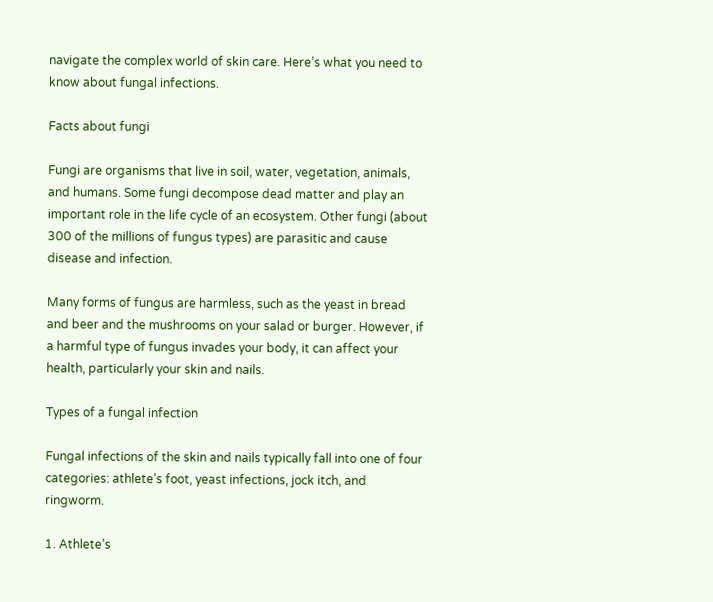navigate the complex world of skin care. Here’s what you need to know about fungal infections.

Facts about fungi

Fungi are organisms that live in soil, water, vegetation, animals, and humans. Some fungi decompose dead matter and play an important role in the life cycle of an ecosystem. Other fungi (about 300 of the millions of fungus types) are parasitic and cause disease and infection.

Many forms of fungus are harmless, such as the yeast in bread and beer and the mushrooms on your salad or burger. However, if a harmful type of fungus invades your body, it can affect your health, particularly your skin and nails.

Types of a fungal infection

Fungal infections of the skin and nails typically fall into one of four categories: athlete’s foot, yeast infections, jock itch, and ringworm.

1. Athlete’s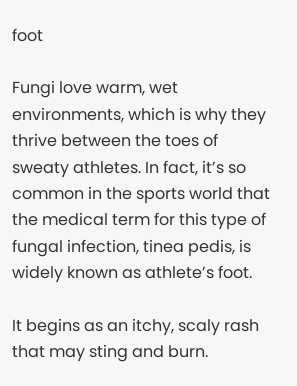foot

Fungi love warm, wet environments, which is why they thrive between the toes of sweaty athletes. In fact, it’s so common in the sports world that the medical term for this type of fungal infection, tinea pedis, is widely known as athlete’s foot.

It begins as an itchy, scaly rash that may sting and burn.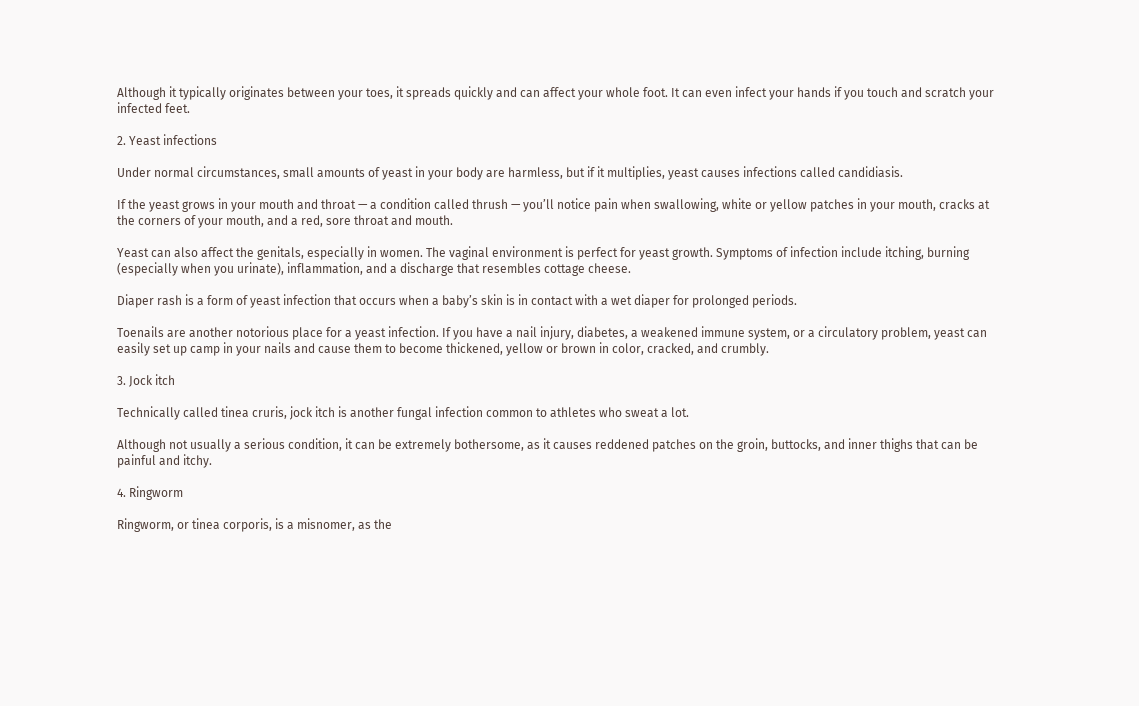Although it typically originates between your toes, it spreads quickly and can affect your whole foot. It can even infect your hands if you touch and scratch your infected feet.

2. Yeast infections

Under normal circumstances, small amounts of yeast in your body are harmless, but if it multiplies, yeast causes infections called candidiasis.

If the yeast grows in your mouth and throat — a condition called thrush — you’ll notice pain when swallowing, white or yellow patches in your mouth, cracks at the corners of your mouth, and a red, sore throat and mouth.

Yeast can also affect the genitals, especially in women. The vaginal environment is perfect for yeast growth. Symptoms of infection include itching, burning (especially when you urinate), inflammation, and a discharge that resembles cottage cheese.

Diaper rash is a form of yeast infection that occurs when a baby’s skin is in contact with a wet diaper for prolonged periods.

Toenails are another notorious place for a yeast infection. If you have a nail injury, diabetes, a weakened immune system, or a circulatory problem, yeast can easily set up camp in your nails and cause them to become thickened, yellow or brown in color, cracked, and crumbly.

3. Jock itch

Technically called tinea cruris, jock itch is another fungal infection common to athletes who sweat a lot.

Although not usually a serious condition, it can be extremely bothersome, as it causes reddened patches on the groin, buttocks, and inner thighs that can be painful and itchy.

4. Ringworm

Ringworm, or tinea corporis, is a misnomer, as the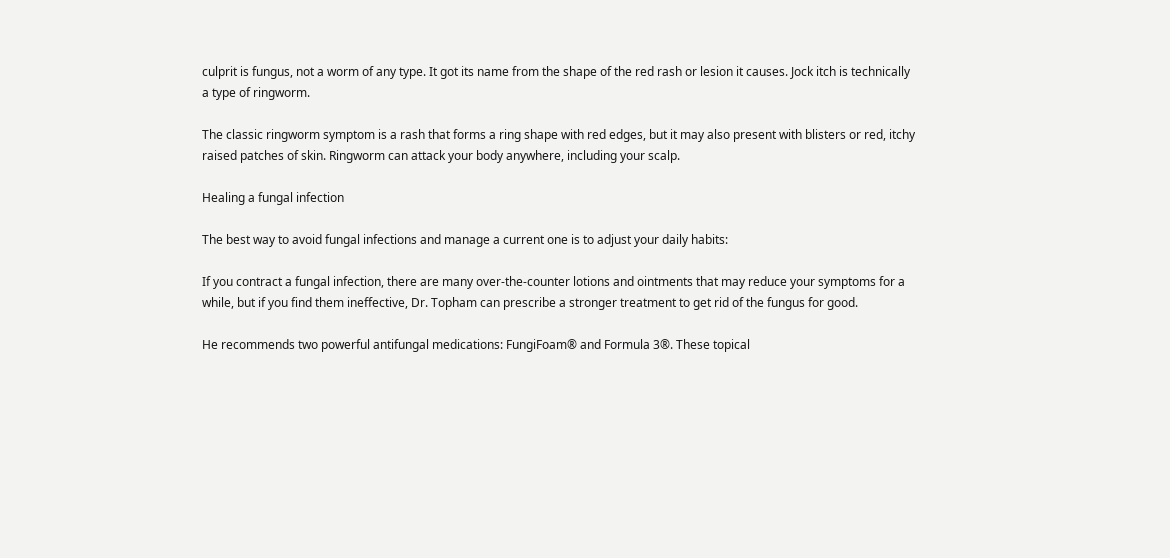culprit is fungus, not a worm of any type. It got its name from the shape of the red rash or lesion it causes. Jock itch is technically a type of ringworm.

The classic ringworm symptom is a rash that forms a ring shape with red edges, but it may also present with blisters or red, itchy raised patches of skin. Ringworm can attack your body anywhere, including your scalp.

Healing a fungal infection

The best way to avoid fungal infections and manage a current one is to adjust your daily habits:

If you contract a fungal infection, there are many over-the-counter lotions and ointments that may reduce your symptoms for a while, but if you find them ineffective, Dr. Topham can prescribe a stronger treatment to get rid of the fungus for good.

He recommends two powerful antifungal medications: FungiFoam® and Formula 3®. These topical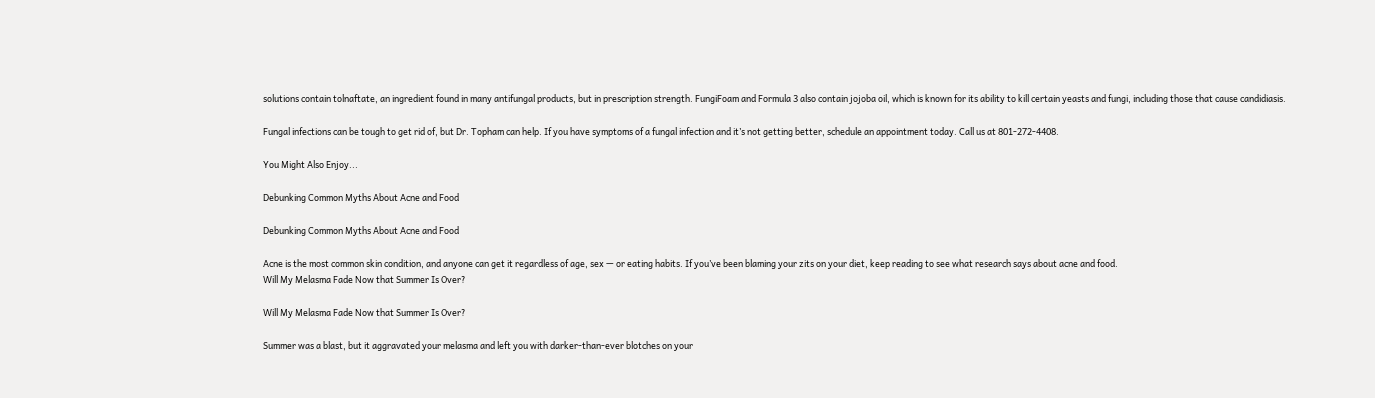solutions contain tolnaftate, an ingredient found in many antifungal products, but in prescription strength. FungiFoam and Formula 3 also contain jojoba oil, which is known for its ability to kill certain yeasts and fungi, including those that cause candidiasis.

Fungal infections can be tough to get rid of, but Dr. Topham can help. If you have symptoms of a fungal infection and it’s not getting better, schedule an appointment today. Call us at 801-272-4408.

You Might Also Enjoy...

Debunking Common Myths About Acne and Food

Debunking Common Myths About Acne and Food

Acne is the most common skin condition, and anyone can get it regardless of age, sex — or eating habits. If you’ve been blaming your zits on your diet, keep reading to see what research says about acne and food.
Will My Melasma Fade Now that Summer Is Over?

Will My Melasma Fade Now that Summer Is Over?

Summer was a blast, but it aggravated your melasma and left you with darker-than-ever blotches on your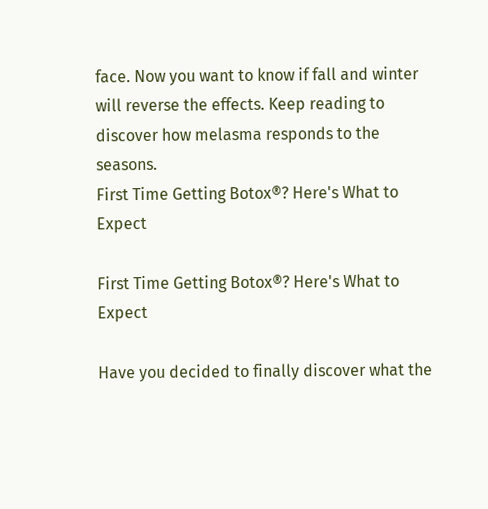face. Now you want to know if fall and winter will reverse the effects. Keep reading to discover how melasma responds to the seasons.
First Time Getting Botox®? Here's What to Expect

First Time Getting Botox®? Here's What to Expect

Have you decided to finally discover what the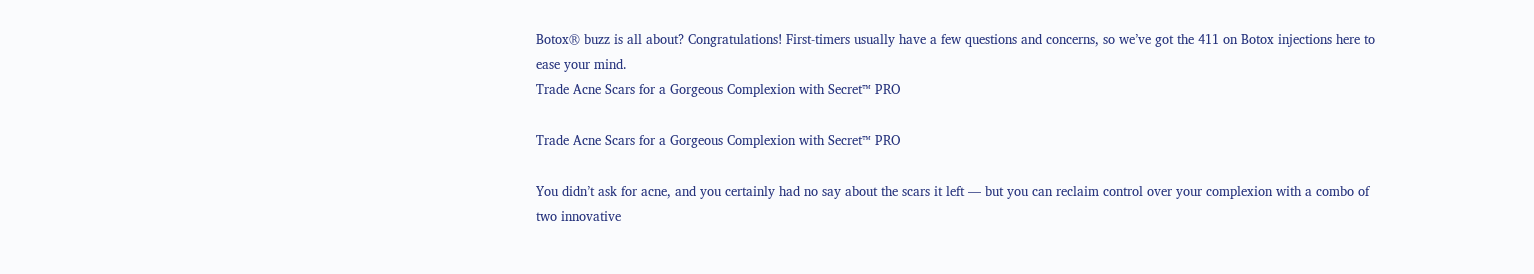Botox® buzz is all about? Congratulations! First-timers usually have a few questions and concerns, so we’ve got the 411 on Botox injections here to ease your mind.
Trade Acne Scars for a Gorgeous Complexion with Secret™ PRO

Trade Acne Scars for a Gorgeous Complexion with Secret™ PRO

You didn’t ask for acne, and you certainly had no say about the scars it left — but you can reclaim control over your complexion with a combo of two innovative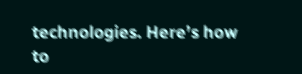technologies. Here’s how to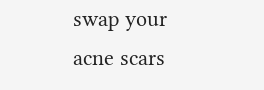swap your acne scars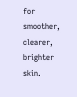for smoother, clearer, brighter skin.